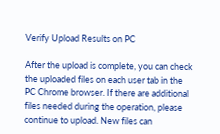Verify Upload Results on PC

After the upload is complete, you can check the uploaded files on each user tab in the PC Chrome browser. If there are additional files needed during the operation, please continue to upload. New files can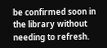be confirmed soon in the library without needing to refresh.